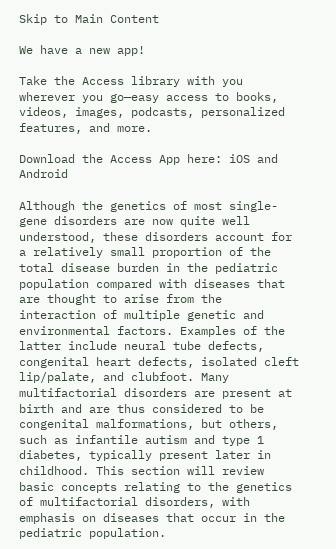Skip to Main Content

We have a new app!

Take the Access library with you wherever you go—easy access to books, videos, images, podcasts, personalized features, and more.

Download the Access App here: iOS and Android

Although the genetics of most single-gene disorders are now quite well understood, these disorders account for a relatively small proportion of the total disease burden in the pediatric population compared with diseases that are thought to arise from the interaction of multiple genetic and environmental factors. Examples of the latter include neural tube defects, congenital heart defects, isolated cleft lip/palate, and clubfoot. Many multifactorial disorders are present at birth and are thus considered to be congenital malformations, but others, such as infantile autism and type 1 diabetes, typically present later in childhood. This section will review basic concepts relating to the genetics of multifactorial disorders, with emphasis on diseases that occur in the pediatric population.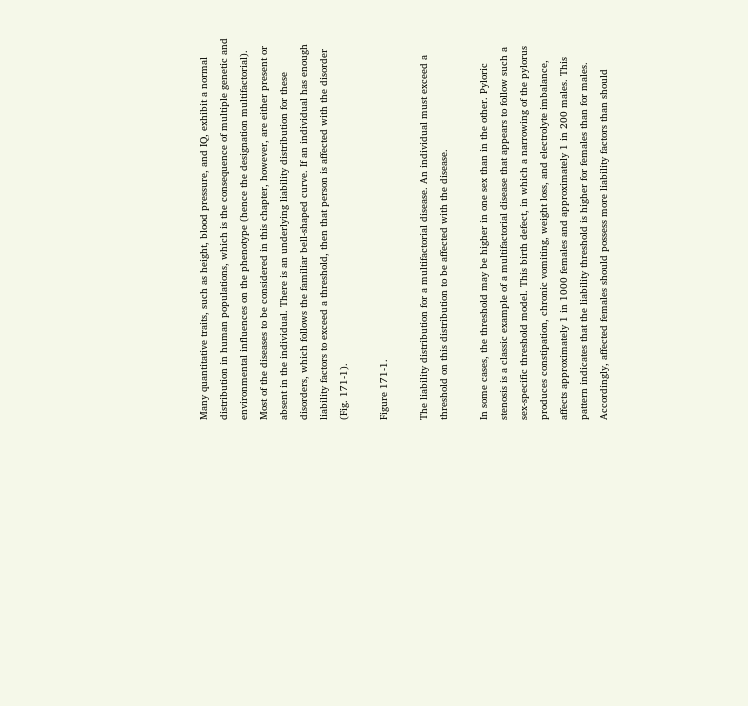Many quantitative traits, such as height, blood pressure, and IQ, exhibit a normal distribution in human populations, which is the consequence of multiple genetic and environmental influences on the phenotype (hence the designation multifactorial). Most of the diseases to be considered in this chapter, however, are either present or absent in the individual. There is an underlying liability distribution for these disorders, which follows the familiar bell-shaped curve. If an individual has enough liability factors to exceed a threshold, then that person is affected with the disorder (Fig. 171-1).

Figure 171-1.

The liability distribution for a multifactorial disease. An individual must exceed a threshold on this distribution to be affected with the disease.

In some cases, the threshold may be higher in one sex than in the other. Pyloric stenosis is a classic example of a multifactorial disease that appears to follow such a sex-specific threshold model. This birth defect, in which a narrowing of the pylorus produces constipation, chronic vomiting, weight loss, and electrolyte imbalance, affects approximately 1 in 1000 females and approximately 1 in 200 males. This pattern indicates that the liability threshold is higher for females than for males. Accordingly, affected females should possess more liability factors than should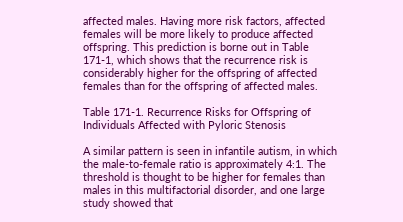affected males. Having more risk factors, affected females will be more likely to produce affected offspring. This prediction is borne out in Table 171-1, which shows that the recurrence risk is considerably higher for the offspring of affected females than for the offspring of affected males.

Table 171-1. Recurrence Risks for Offspring of Individuals Affected with Pyloric Stenosis

A similar pattern is seen in infantile autism, in which the male-to-female ratio is approximately 4:1. The threshold is thought to be higher for females than males in this multifactorial disorder, and one large study showed that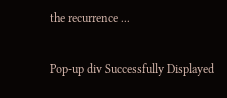the recurrence ...

Pop-up div Successfully Displayed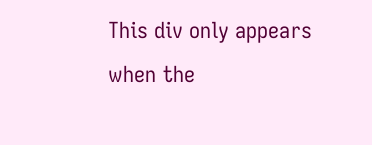This div only appears when the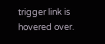trigger link is hovered over.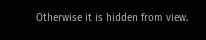Otherwise it is hidden from view.